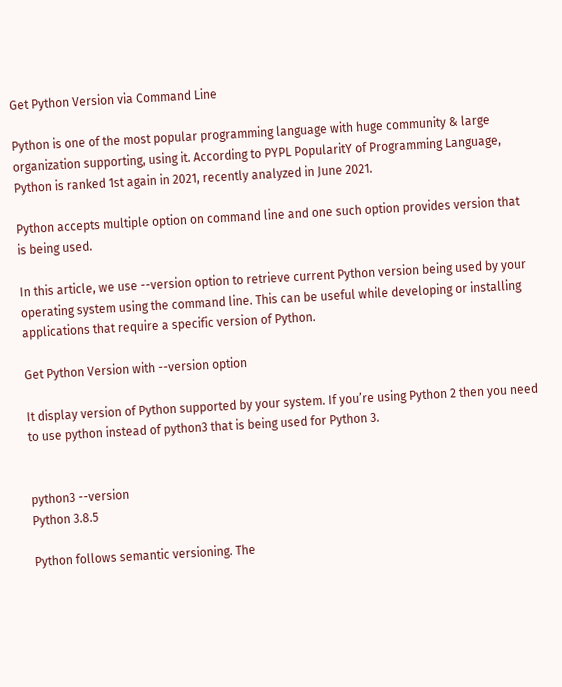Get Python Version via Command Line

Python is one of the most popular programming language with huge community & large organization supporting, using it. According to PYPL PopularitY of Programming Language, Python is ranked 1st again in 2021, recently analyzed in June 2021.

Python accepts multiple option on command line and one such option provides version that is being used.

In this article, we use --version option to retrieve current Python version being used by your operating system using the command line. This can be useful while developing or installing applications that require a specific version of Python.

Get Python Version with --version option

It display version of Python supported by your system. If you’re using Python 2 then you need to use python instead of python3 that is being used for Python 3.


python3 --version
Python 3.8.5

Python follows semantic versioning. The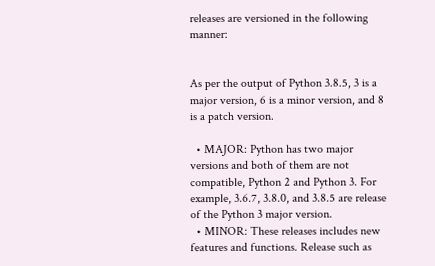releases are versioned in the following manner:


As per the output of Python 3.8.5, 3 is a major version, 6 is a minor version, and 8 is a patch version.

  • MAJOR: Python has two major versions and both of them are not compatible, Python 2 and Python 3. For example, 3.6.7, 3.8.0, and 3.8.5 are release of the Python 3 major version.
  • MINOR: These releases includes new features and functions. Release such as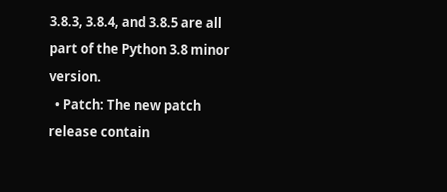3.8.3, 3.8.4, and 3.8.5 are all part of the Python 3.8 minor version.
  • Patch: The new patch release contain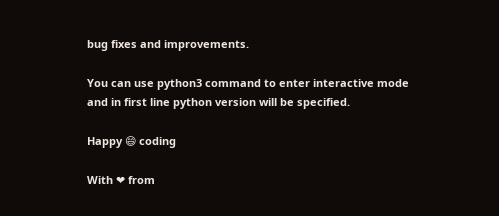bug fixes and improvements.

You can use python3 command to enter interactive mode and in first line python version will be specified.

Happy 😄 coding

With ❤ from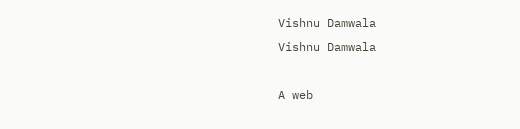Vishnu Damwala
Vishnu Damwala

A web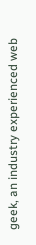geek, an industry experienced web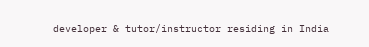developer & tutor/instructor residing in India